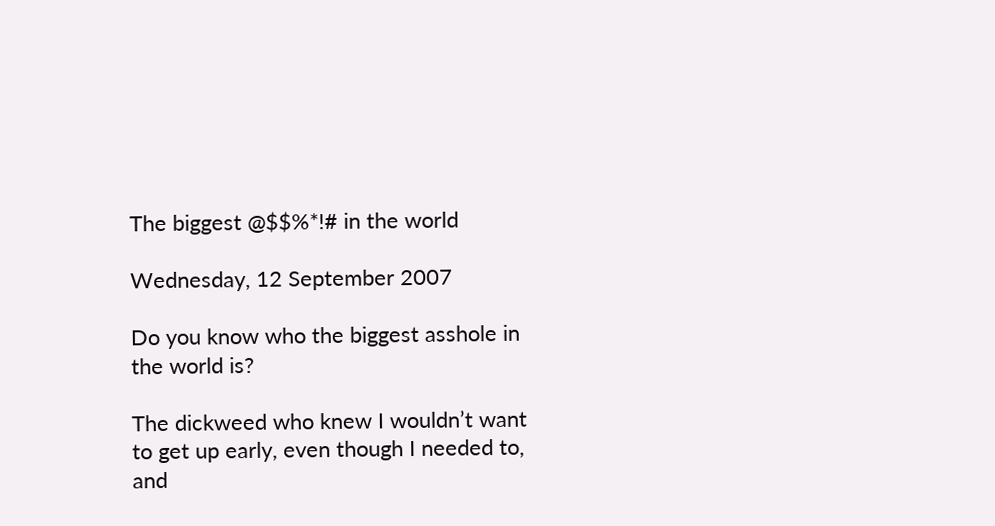The biggest @$$%*!# in the world

Wednesday, 12 September 2007

Do you know who the biggest asshole in the world is?

The dickweed who knew I wouldn’t want to get up early, even though I needed to, and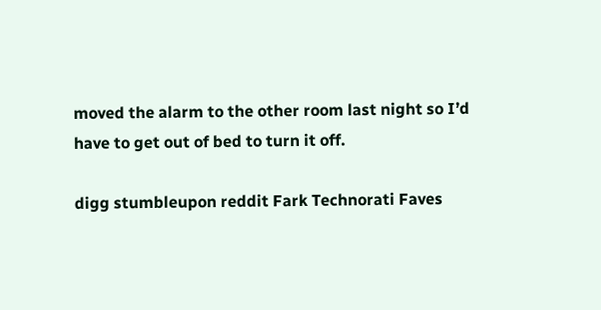moved the alarm to the other room last night so I’d have to get out of bed to turn it off.

digg stumbleupon reddit Fark Technorati Faves